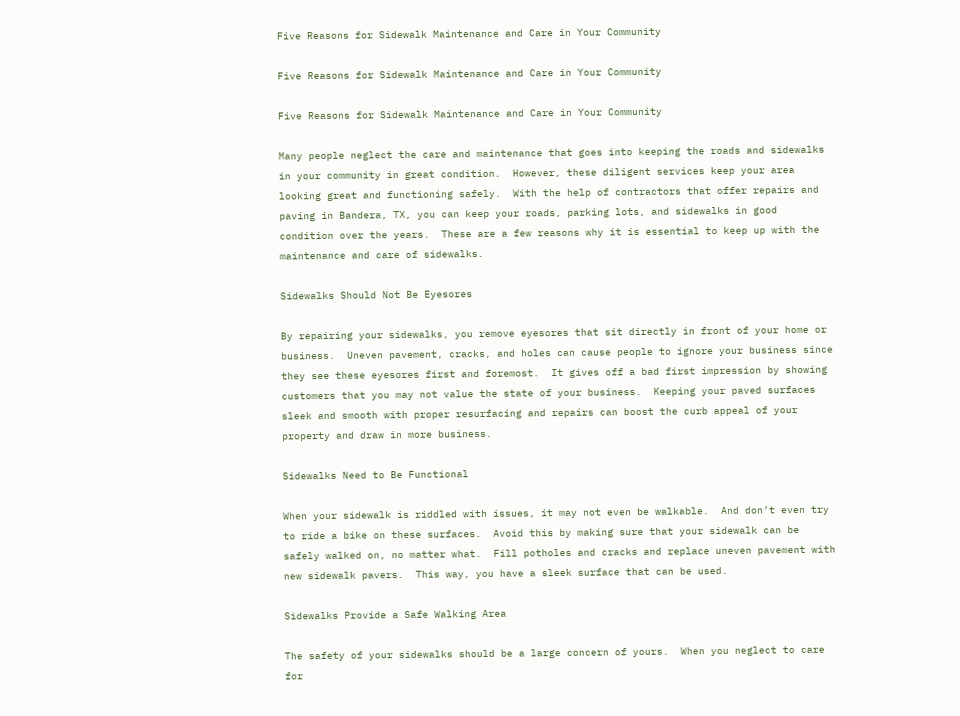Five Reasons for Sidewalk Maintenance and Care in Your Community

Five Reasons for Sidewalk Maintenance and Care in Your Community

Five Reasons for Sidewalk Maintenance and Care in Your Community

Many people neglect the care and maintenance that goes into keeping the roads and sidewalks in your community in great condition.  However, these diligent services keep your area looking great and functioning safely.  With the help of contractors that offer repairs and paving in Bandera, TX, you can keep your roads, parking lots, and sidewalks in good condition over the years.  These are a few reasons why it is essential to keep up with the maintenance and care of sidewalks.

Sidewalks Should Not Be Eyesores

By repairing your sidewalks, you remove eyesores that sit directly in front of your home or business.  Uneven pavement, cracks, and holes can cause people to ignore your business since they see these eyesores first and foremost.  It gives off a bad first impression by showing customers that you may not value the state of your business.  Keeping your paved surfaces sleek and smooth with proper resurfacing and repairs can boost the curb appeal of your property and draw in more business.

Sidewalks Need to Be Functional

When your sidewalk is riddled with issues, it may not even be walkable.  And don’t even try to ride a bike on these surfaces.  Avoid this by making sure that your sidewalk can be safely walked on, no matter what.  Fill potholes and cracks and replace uneven pavement with new sidewalk pavers.  This way, you have a sleek surface that can be used.

Sidewalks Provide a Safe Walking Area

The safety of your sidewalks should be a large concern of yours.  When you neglect to care for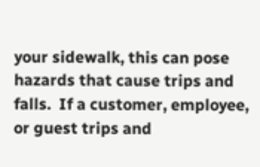your sidewalk, this can pose hazards that cause trips and falls.  If a customer, employee, or guest trips and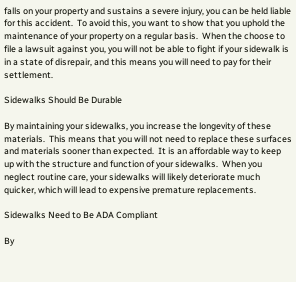falls on your property and sustains a severe injury, you can be held liable for this accident.  To avoid this, you want to show that you uphold the maintenance of your property on a regular basis.  When the choose to file a lawsuit against you, you will not be able to fight if your sidewalk is in a state of disrepair, and this means you will need to pay for their settlement.

Sidewalks Should Be Durable

By maintaining your sidewalks, you increase the longevity of these materials.  This means that you will not need to replace these surfaces and materials sooner than expected.  It is an affordable way to keep up with the structure and function of your sidewalks.  When you neglect routine care, your sidewalks will likely deteriorate much quicker, which will lead to expensive premature replacements.

Sidewalks Need to Be ADA Compliant

By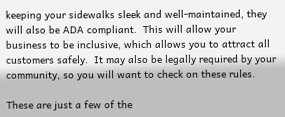keeping your sidewalks sleek and well-maintained, they will also be ADA compliant.  This will allow your business to be inclusive, which allows you to attract all customers safely.  It may also be legally required by your community, so you will want to check on these rules.

These are just a few of the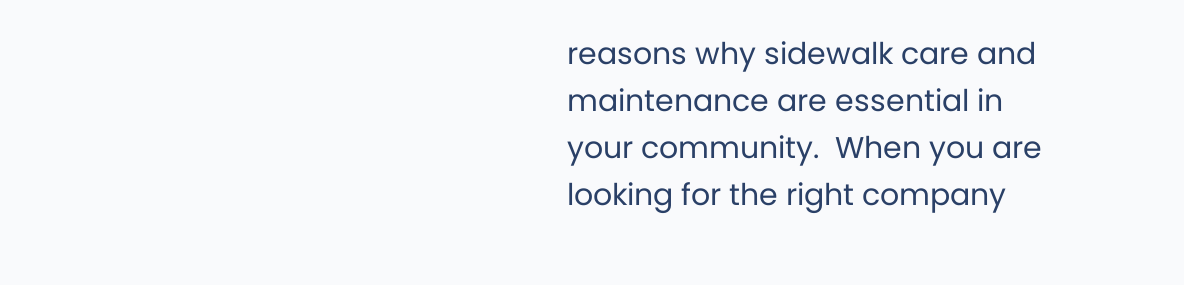reasons why sidewalk care and maintenance are essential in your community.  When you are looking for the right company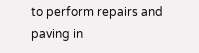to perform repairs and paving in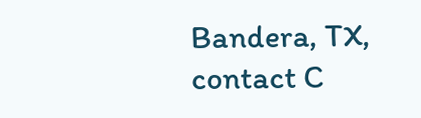Bandera, TX, contact C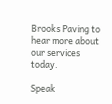Brooks Paving to hear more about our services today.

Speak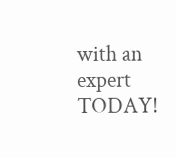with an expert TODAY!